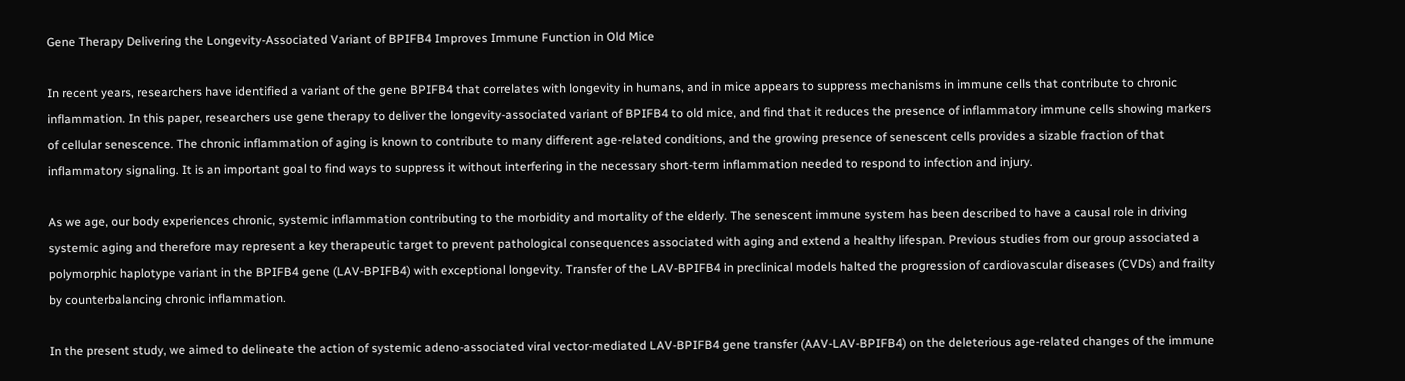Gene Therapy Delivering the Longevity-Associated Variant of BPIFB4 Improves Immune Function in Old Mice

In recent years, researchers have identified a variant of the gene BPIFB4 that correlates with longevity in humans, and in mice appears to suppress mechanisms in immune cells that contribute to chronic inflammation. In this paper, researchers use gene therapy to deliver the longevity-associated variant of BPIFB4 to old mice, and find that it reduces the presence of inflammatory immune cells showing markers of cellular senescence. The chronic inflammation of aging is known to contribute to many different age-related conditions, and the growing presence of senescent cells provides a sizable fraction of that inflammatory signaling. It is an important goal to find ways to suppress it without interfering in the necessary short-term inflammation needed to respond to infection and injury.

As we age, our body experiences chronic, systemic inflammation contributing to the morbidity and mortality of the elderly. The senescent immune system has been described to have a causal role in driving systemic aging and therefore may represent a key therapeutic target to prevent pathological consequences associated with aging and extend a healthy lifespan. Previous studies from our group associated a polymorphic haplotype variant in the BPIFB4 gene (LAV-BPIFB4) with exceptional longevity. Transfer of the LAV-BPIFB4 in preclinical models halted the progression of cardiovascular diseases (CVDs) and frailty by counterbalancing chronic inflammation.

In the present study, we aimed to delineate the action of systemic adeno-associated viral vector-mediated LAV-BPIFB4 gene transfer (AAV-LAV-BPIFB4) on the deleterious age-related changes of the immune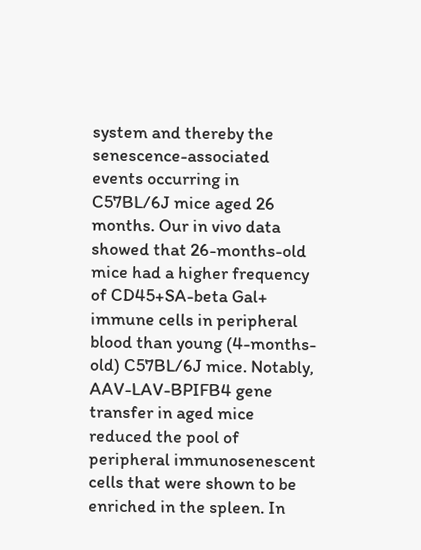system and thereby the senescence-associated events occurring in C57BL/6J mice aged 26 months. Our in vivo data showed that 26-months-old mice had a higher frequency of CD45+SA-beta Gal+ immune cells in peripheral blood than young (4-months-old) C57BL/6J mice. Notably, AAV-LAV-BPIFB4 gene transfer in aged mice reduced the pool of peripheral immunosenescent cells that were shown to be enriched in the spleen. In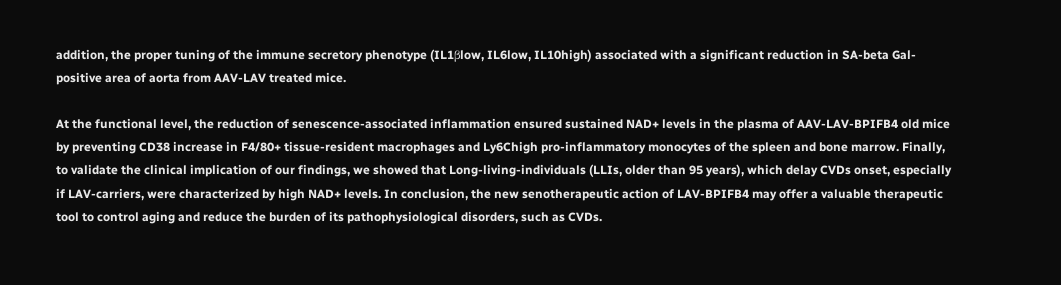addition, the proper tuning of the immune secretory phenotype (IL1βlow, IL6low, IL10high) associated with a significant reduction in SA-beta Gal-positive area of aorta from AAV-LAV treated mice.

At the functional level, the reduction of senescence-associated inflammation ensured sustained NAD+ levels in the plasma of AAV-LAV-BPIFB4 old mice by preventing CD38 increase in F4/80+ tissue-resident macrophages and Ly6Chigh pro-inflammatory monocytes of the spleen and bone marrow. Finally, to validate the clinical implication of our findings, we showed that Long-living-individuals (LLIs, older than 95 years), which delay CVDs onset, especially if LAV-carriers, were characterized by high NAD+ levels. In conclusion, the new senotherapeutic action of LAV-BPIFB4 may offer a valuable therapeutic tool to control aging and reduce the burden of its pathophysiological disorders, such as CVDs.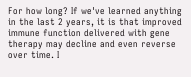For how long? If we've learned anything in the last 2 years, it is that improved immune function delivered with gene therapy may decline and even reverse over time. I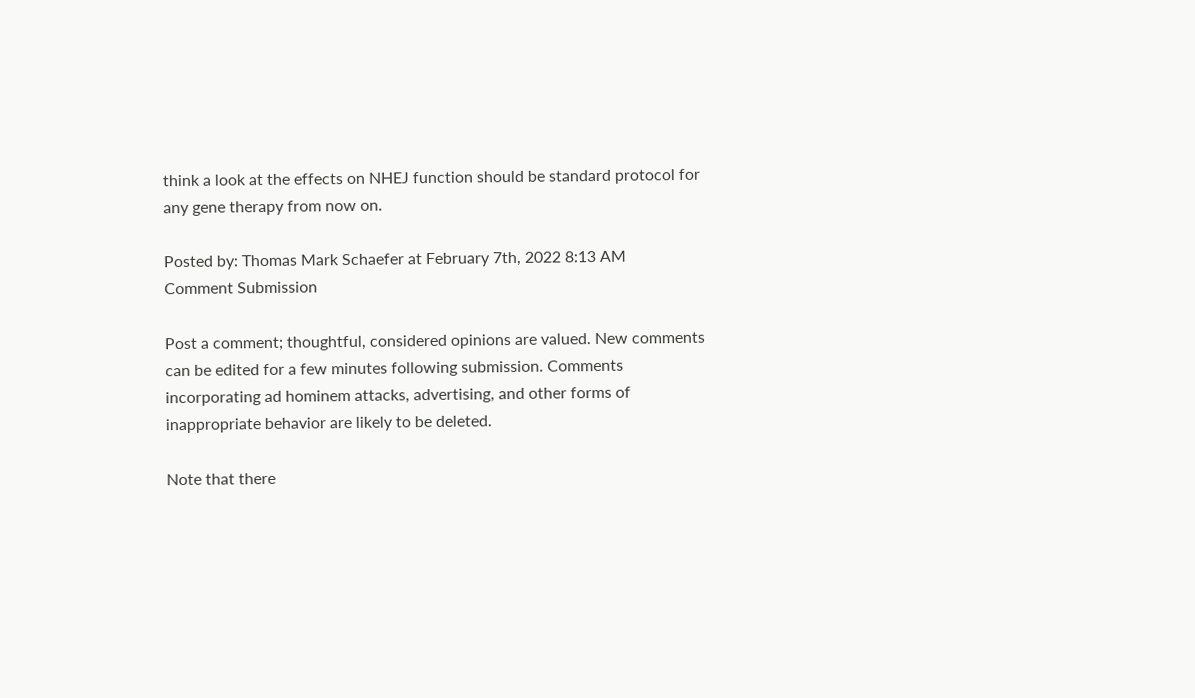think a look at the effects on NHEJ function should be standard protocol for any gene therapy from now on.

Posted by: Thomas Mark Schaefer at February 7th, 2022 8:13 AM
Comment Submission

Post a comment; thoughtful, considered opinions are valued. New comments can be edited for a few minutes following submission. Comments incorporating ad hominem attacks, advertising, and other forms of inappropriate behavior are likely to be deleted.

Note that there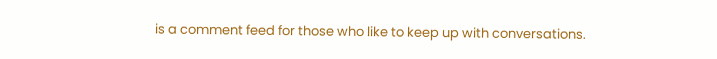is a comment feed for those who like to keep up with conversations.